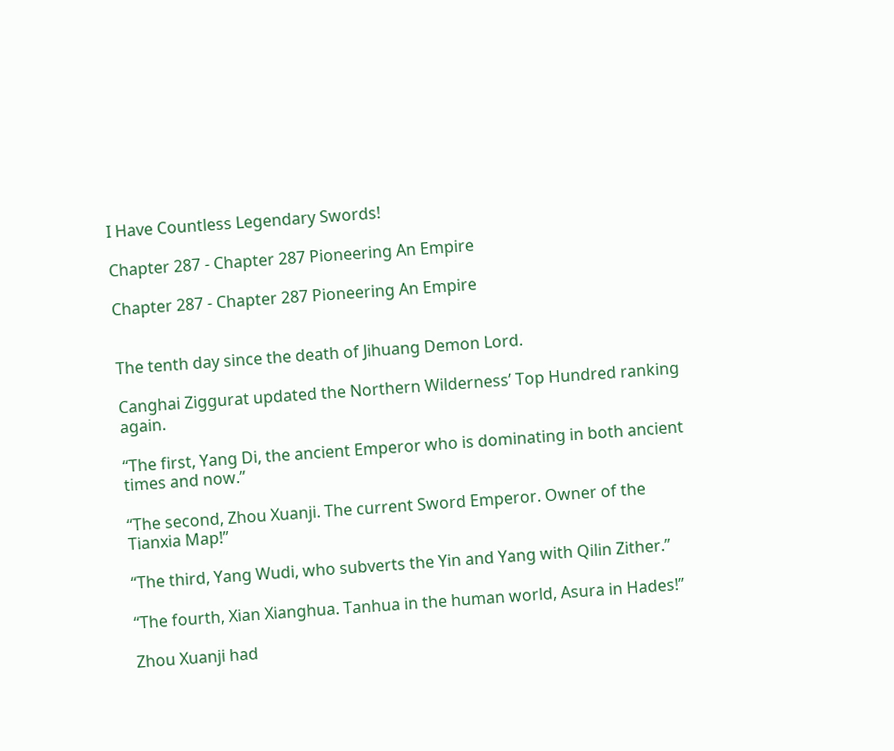I Have Countless Legendary Swords!

Chapter 287 - Chapter 287 Pioneering An Empire

Chapter 287 - Chapter 287 Pioneering An Empire


The tenth day since the death of Jihuang Demon Lord.

Canghai Ziggurat updated the Northern Wilderness’ Top Hundred ranking again.

“The first, Yang Di, the ancient Emperor who is dominating in both ancient times and now.”

“The second, Zhou Xuanji. The current Sword Emperor. Owner of the Tianxia Map!”

“The third, Yang Wudi, who subverts the Yin and Yang with Qilin Zither.”

“The fourth, Xian Xianghua. Tanhua in the human world, Asura in Hades!”

Zhou Xuanji had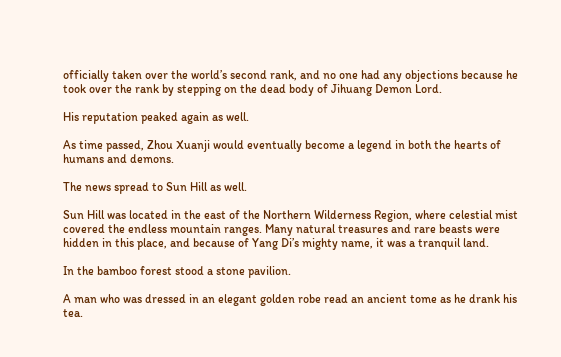officially taken over the world’s second rank, and no one had any objections because he took over the rank by stepping on the dead body of Jihuang Demon Lord.

His reputation peaked again as well.

As time passed, Zhou Xuanji would eventually become a legend in both the hearts of humans and demons.

The news spread to Sun Hill as well.

Sun Hill was located in the east of the Northern Wilderness Region, where celestial mist covered the endless mountain ranges. Many natural treasures and rare beasts were hidden in this place, and because of Yang Di’s mighty name, it was a tranquil land.

In the bamboo forest stood a stone pavilion.

A man who was dressed in an elegant golden robe read an ancient tome as he drank his tea.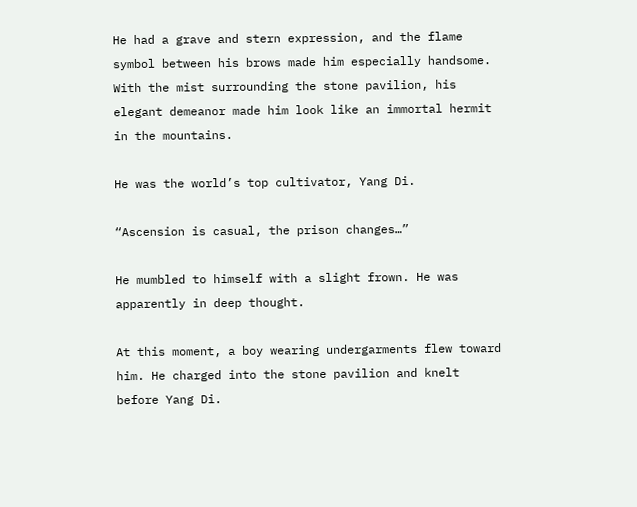He had a grave and stern expression, and the flame symbol between his brows made him especially handsome. With the mist surrounding the stone pavilion, his elegant demeanor made him look like an immortal hermit in the mountains.

He was the world’s top cultivator, Yang Di.

“Ascension is casual, the prison changes…”

He mumbled to himself with a slight frown. He was apparently in deep thought.

At this moment, a boy wearing undergarments flew toward him. He charged into the stone pavilion and knelt before Yang Di.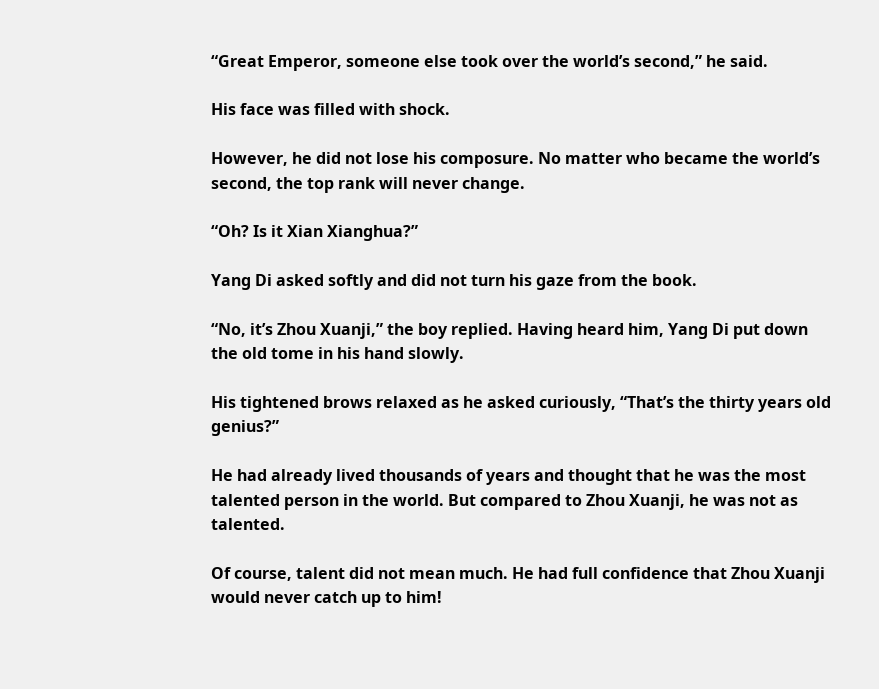“Great Emperor, someone else took over the world’s second,” he said.

His face was filled with shock.

However, he did not lose his composure. No matter who became the world’s second, the top rank will never change.

“Oh? Is it Xian Xianghua?”

Yang Di asked softly and did not turn his gaze from the book.

“No, it’s Zhou Xuanji,” the boy replied. Having heard him, Yang Di put down the old tome in his hand slowly.

His tightened brows relaxed as he asked curiously, “That’s the thirty years old genius?”

He had already lived thousands of years and thought that he was the most talented person in the world. But compared to Zhou Xuanji, he was not as talented.

Of course, talent did not mean much. He had full confidence that Zhou Xuanji would never catch up to him!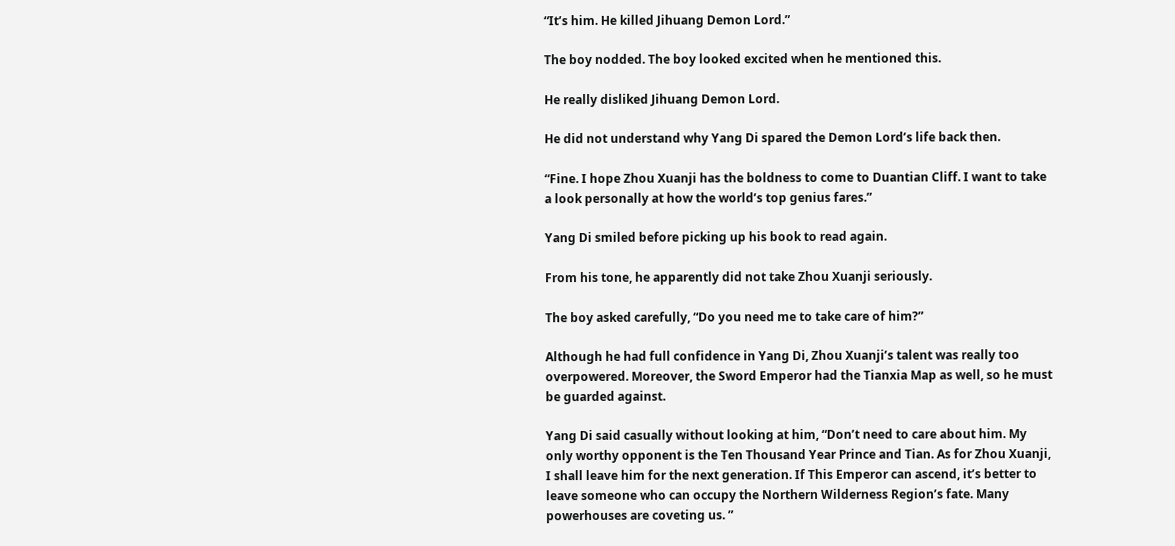“It’s him. He killed Jihuang Demon Lord.”

The boy nodded. The boy looked excited when he mentioned this.

He really disliked Jihuang Demon Lord.

He did not understand why Yang Di spared the Demon Lord’s life back then.

“Fine. I hope Zhou Xuanji has the boldness to come to Duantian Cliff. I want to take a look personally at how the world’s top genius fares.”

Yang Di smiled before picking up his book to read again.

From his tone, he apparently did not take Zhou Xuanji seriously.

The boy asked carefully, “Do you need me to take care of him?”

Although he had full confidence in Yang Di, Zhou Xuanji’s talent was really too overpowered. Moreover, the Sword Emperor had the Tianxia Map as well, so he must be guarded against.

Yang Di said casually without looking at him, “Don’t need to care about him. My only worthy opponent is the Ten Thousand Year Prince and Tian. As for Zhou Xuanji, I shall leave him for the next generation. If This Emperor can ascend, it’s better to leave someone who can occupy the Northern Wilderness Region’s fate. Many powerhouses are coveting us. ”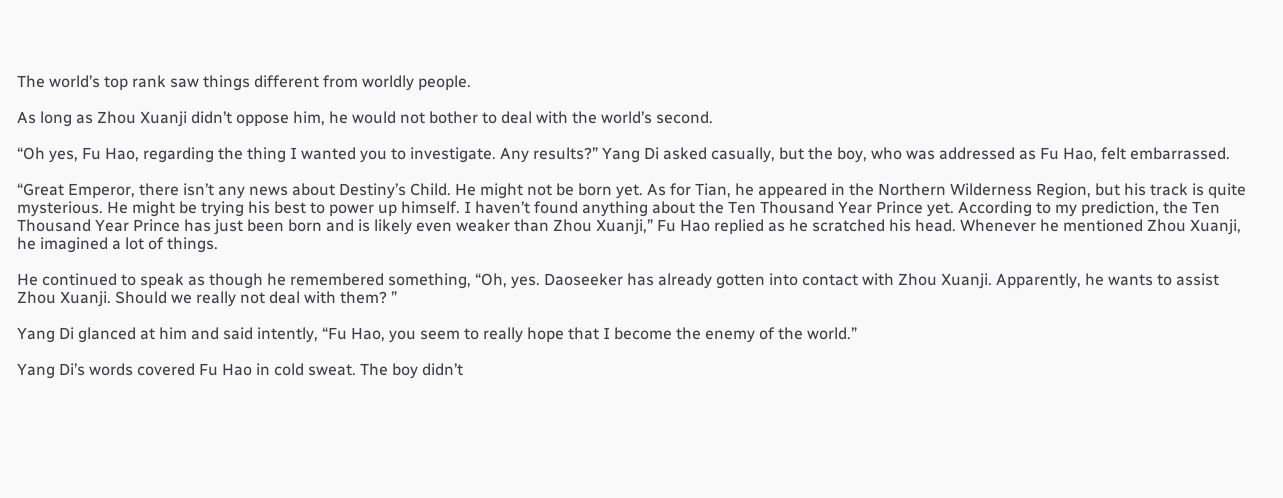The world’s top rank saw things different from worldly people.

As long as Zhou Xuanji didn’t oppose him, he would not bother to deal with the world’s second.

“Oh yes, Fu Hao, regarding the thing I wanted you to investigate. Any results?” Yang Di asked casually, but the boy, who was addressed as Fu Hao, felt embarrassed.

“Great Emperor, there isn’t any news about Destiny’s Child. He might not be born yet. As for Tian, he appeared in the Northern Wilderness Region, but his track is quite mysterious. He might be trying his best to power up himself. I haven’t found anything about the Ten Thousand Year Prince yet. According to my prediction, the Ten Thousand Year Prince has just been born and is likely even weaker than Zhou Xuanji,” Fu Hao replied as he scratched his head. Whenever he mentioned Zhou Xuanji, he imagined a lot of things.

He continued to speak as though he remembered something, “Oh, yes. Daoseeker has already gotten into contact with Zhou Xuanji. Apparently, he wants to assist Zhou Xuanji. Should we really not deal with them? ”

Yang Di glanced at him and said intently, “Fu Hao, you seem to really hope that I become the enemy of the world.”

Yang Di’s words covered Fu Hao in cold sweat. The boy didn’t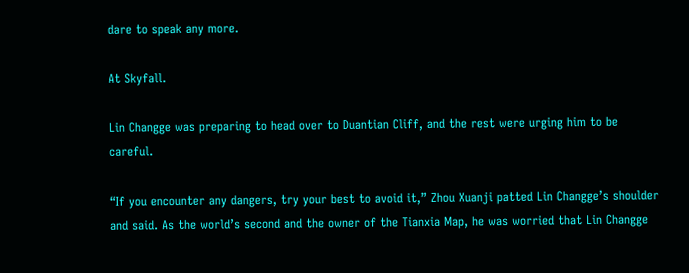dare to speak any more.

At Skyfall.

Lin Changge was preparing to head over to Duantian Cliff, and the rest were urging him to be careful.

“If you encounter any dangers, try your best to avoid it,” Zhou Xuanji patted Lin Changge’s shoulder and said. As the world’s second and the owner of the Tianxia Map, he was worried that Lin Changge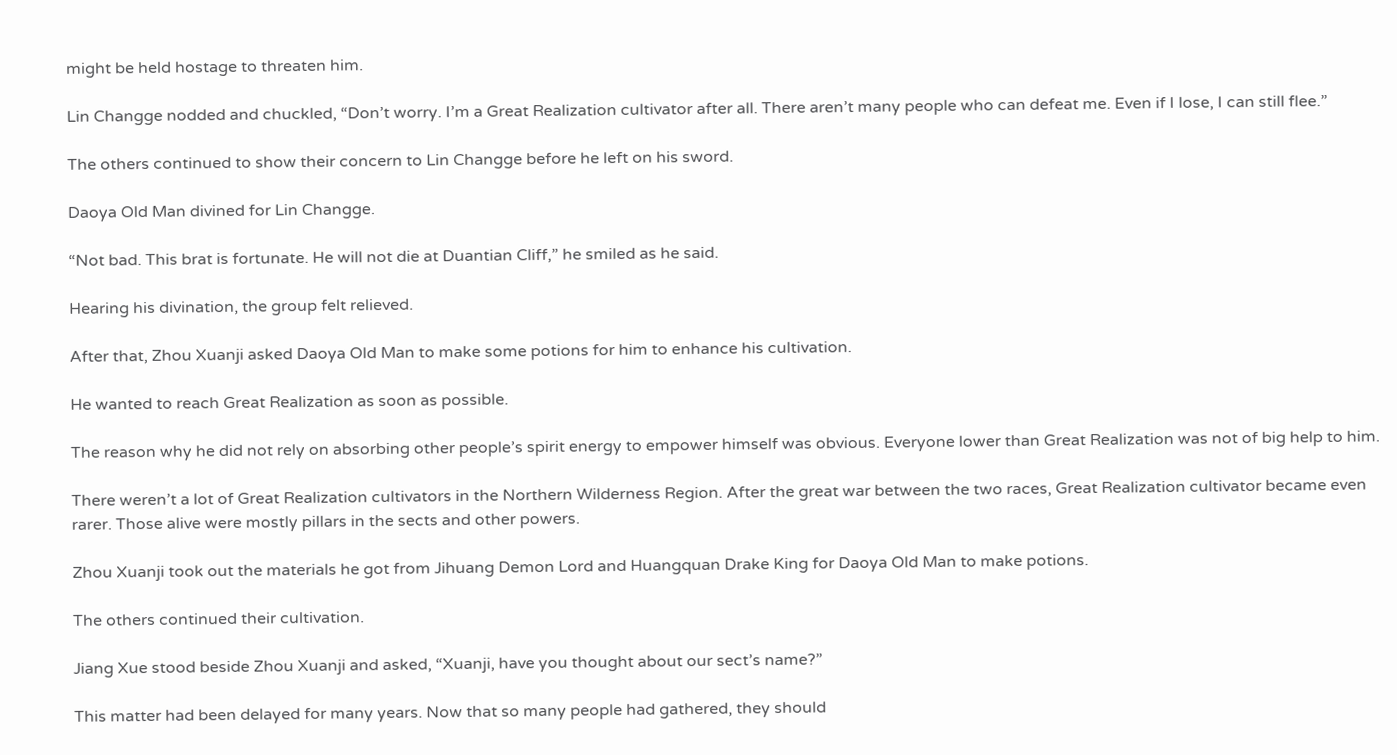might be held hostage to threaten him.

Lin Changge nodded and chuckled, “Don’t worry. I’m a Great Realization cultivator after all. There aren’t many people who can defeat me. Even if I lose, I can still flee.”

The others continued to show their concern to Lin Changge before he left on his sword.

Daoya Old Man divined for Lin Changge.

“Not bad. This brat is fortunate. He will not die at Duantian Cliff,” he smiled as he said.

Hearing his divination, the group felt relieved.

After that, Zhou Xuanji asked Daoya Old Man to make some potions for him to enhance his cultivation.

He wanted to reach Great Realization as soon as possible.

The reason why he did not rely on absorbing other people’s spirit energy to empower himself was obvious. Everyone lower than Great Realization was not of big help to him.

There weren’t a lot of Great Realization cultivators in the Northern Wilderness Region. After the great war between the two races, Great Realization cultivator became even rarer. Those alive were mostly pillars in the sects and other powers.

Zhou Xuanji took out the materials he got from Jihuang Demon Lord and Huangquan Drake King for Daoya Old Man to make potions.

The others continued their cultivation.

Jiang Xue stood beside Zhou Xuanji and asked, “Xuanji, have you thought about our sect’s name?”

This matter had been delayed for many years. Now that so many people had gathered, they should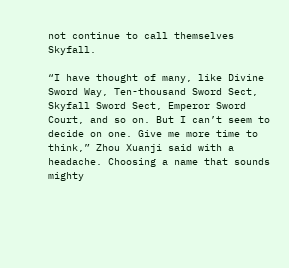not continue to call themselves Skyfall.

“I have thought of many, like Divine Sword Way, Ten-thousand Sword Sect, Skyfall Sword Sect, Emperor Sword Court, and so on. But I can’t seem to decide on one. Give me more time to think,” Zhou Xuanji said with a headache. Choosing a name that sounds mighty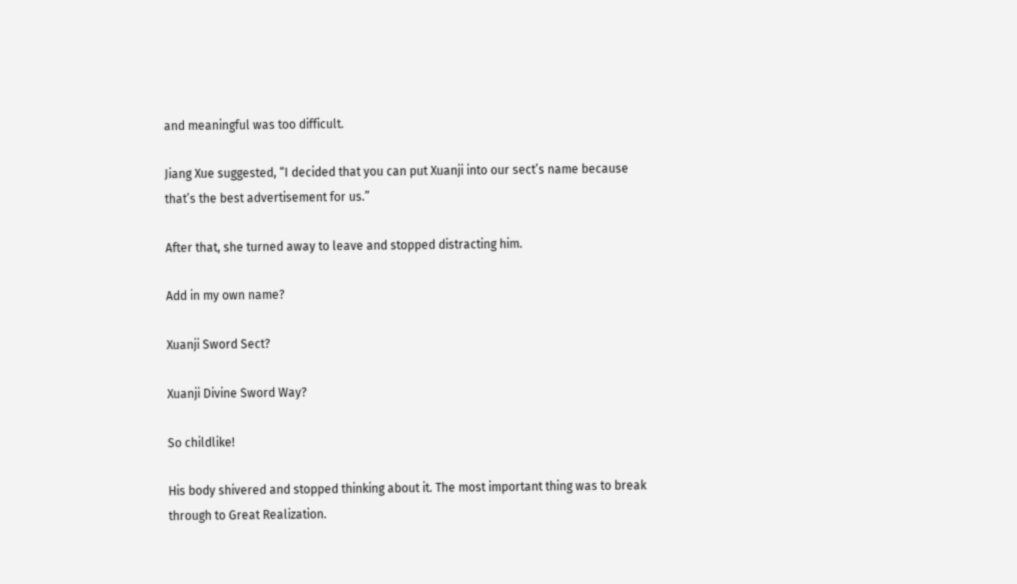and meaningful was too difficult.

Jiang Xue suggested, “I decided that you can put Xuanji into our sect’s name because that’s the best advertisement for us.”

After that, she turned away to leave and stopped distracting him.

Add in my own name?

Xuanji Sword Sect?

Xuanji Divine Sword Way?

So childlike!

His body shivered and stopped thinking about it. The most important thing was to break through to Great Realization.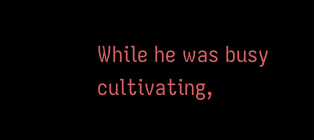While he was busy cultivating,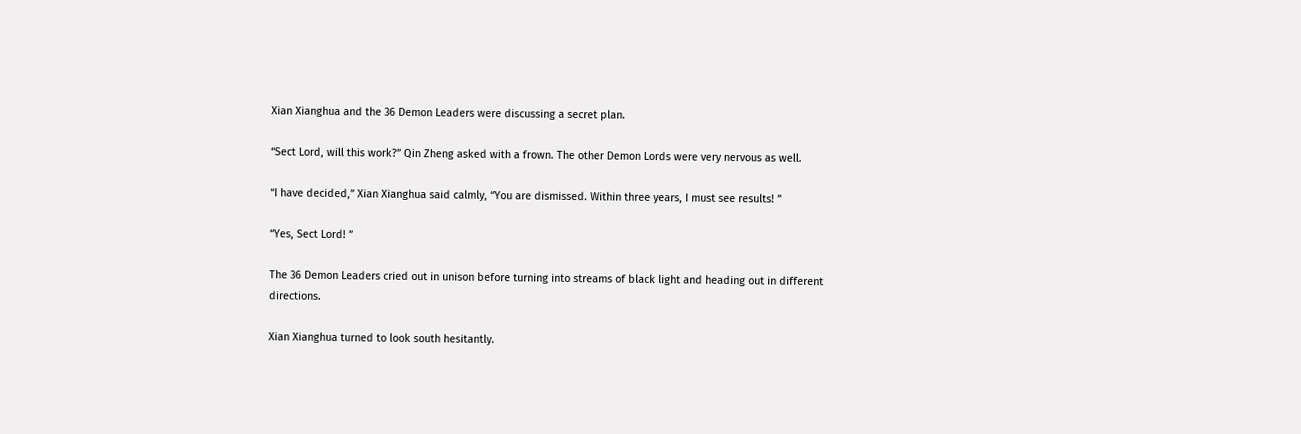Xian Xianghua and the 36 Demon Leaders were discussing a secret plan.

“Sect Lord, will this work?” Qin Zheng asked with a frown. The other Demon Lords were very nervous as well.

“I have decided,” Xian Xianghua said calmly, “You are dismissed. Within three years, I must see results! ”

“Yes, Sect Lord! ”

The 36 Demon Leaders cried out in unison before turning into streams of black light and heading out in different directions.

Xian Xianghua turned to look south hesitantly.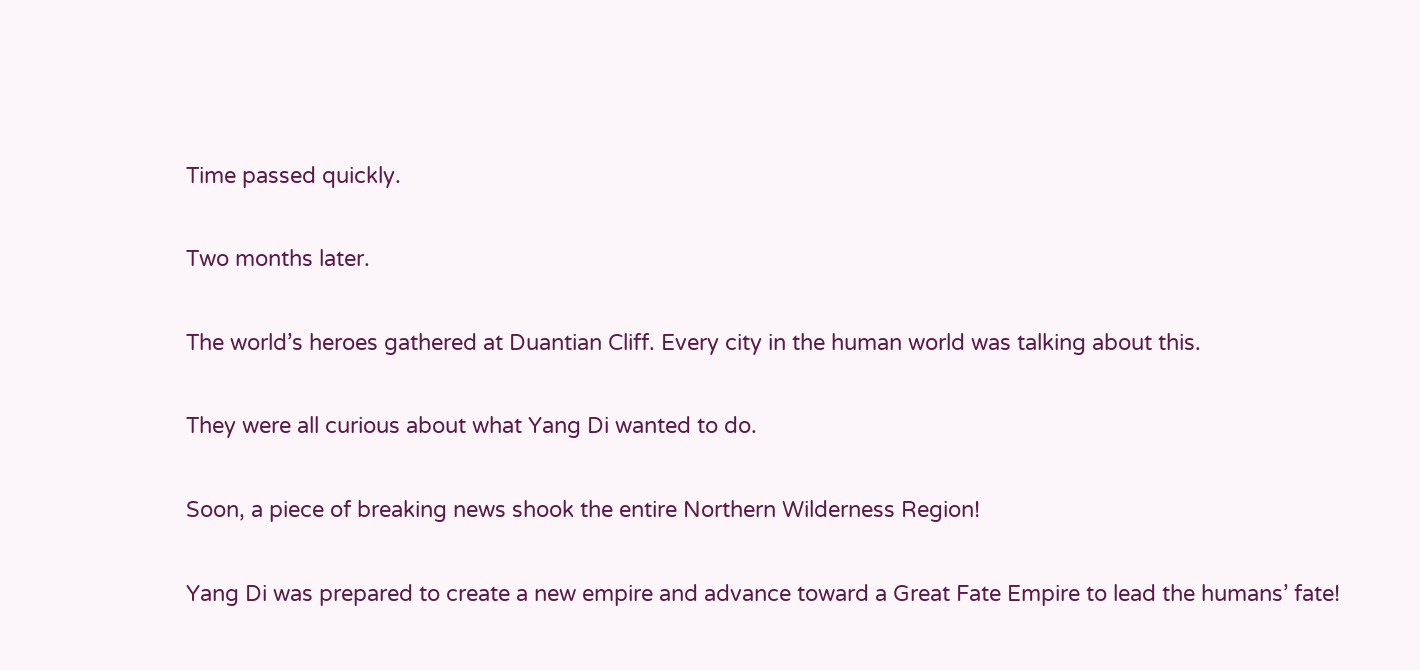Time passed quickly.

Two months later.

The world’s heroes gathered at Duantian Cliff. Every city in the human world was talking about this.

They were all curious about what Yang Di wanted to do.

Soon, a piece of breaking news shook the entire Northern Wilderness Region!

Yang Di was prepared to create a new empire and advance toward a Great Fate Empire to lead the humans’ fate!